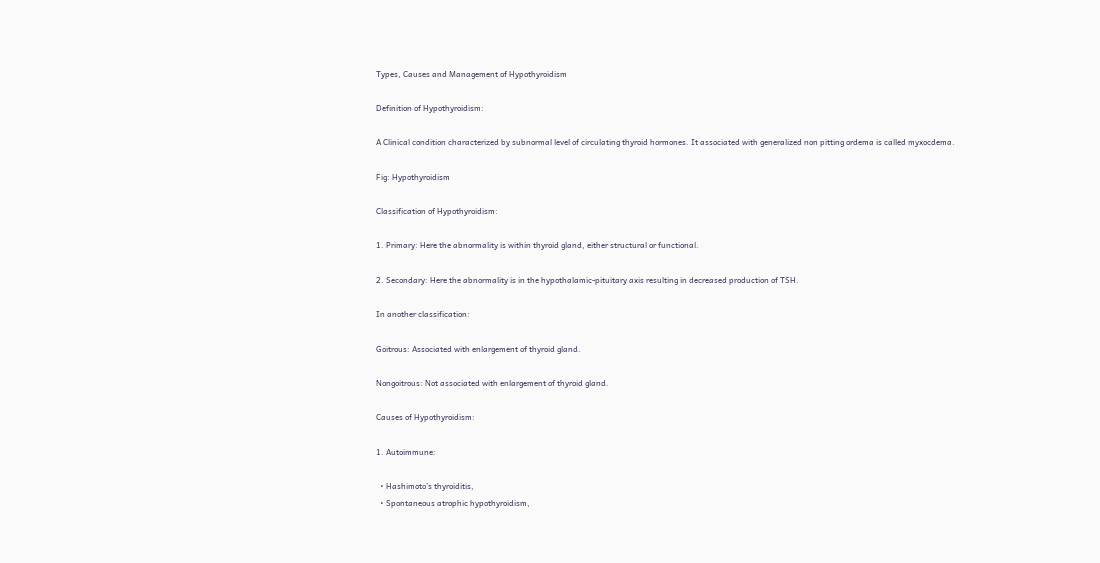Types, Causes and Management of Hypothyroidism

Definition of Hypothyroidism:

A Clinical condition characterized by subnormal level of circulating thyroid hormones. It associated with generalized non pitting ordema is called myxocdema.

Fig: Hypothyroidism

Classification of Hypothyroidism:

1. Primary: Here the abnormality is within thyroid gland, either structural or functional.

2. Secondary: Here the abnormality is in the hypothalamic-pituitary axis resulting in decreased production of TSH.

In another classification:

Goitrous: Associated with enlargement of thyroid gland.

Nongoitrous: Not associated with enlargement of thyroid gland.

Causes of Hypothyroidism:

1. Autoimmune:

  • Hashimoto’s thyroiditis,
  • Spontaneous atrophic hypothyroidism,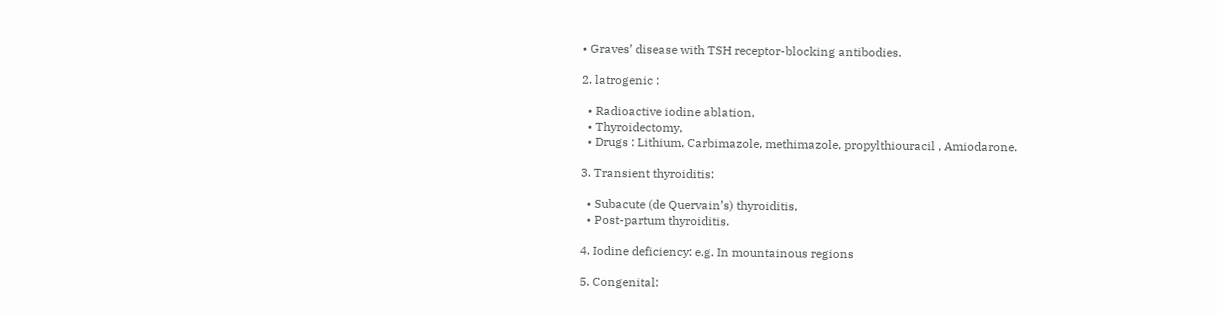• Graves’ disease with TSH receptor-blocking antibodies.

2. latrogenic :

  • Radioactive iodine ablation,
  • Thyroidectomy,
  • Drugs : Lithium, Carbimazole, methimazole, propylthiouracil , Amiodarone.

3. Transient thyroiditis:

  • Subacute (de Quervain’s) thyroiditis,
  • Post-partum thyroiditis.

4. Iodine deficiency: e.g. In mountainous regions

5. Congenital: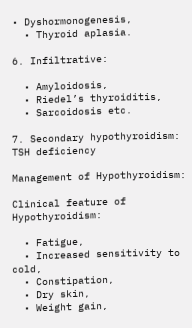• Dyshormonogenesis,
  • Thyroid aplasia.

6. Infiltrative:

  • Amyloidosis,
  • Riedel’s thyroiditis,
  • Sarcoidosis etc.

7. Secondary hypothyroidism: TSH deficiency

Management of Hypothyroidism:

Clinical feature of Hypothyroidism:

  • Fatigue,
  • Increased sensitivity to cold,
  • Constipation,
  • Dry skin,
  • Weight gain,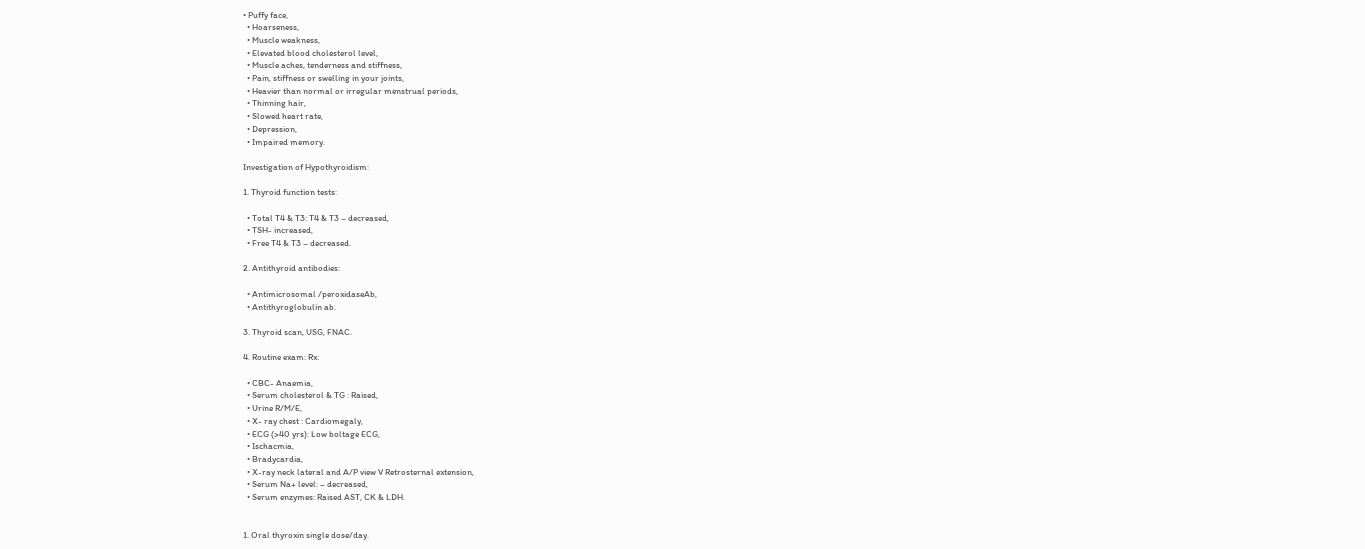• Puffy face,
  • Hoarseness,
  • Muscle weakness,
  • Elevated blood cholesterol level,
  • Muscle aches, tenderness and stiffness,
  • Pain, stiffness or swelling in your joints,
  • Heavier than normal or irregular menstrual periods,
  • Thinning hair,
  • Slowed heart rate,
  • Depression,
  • Impaired memory.

Investigation of Hypothyroidism:

1. Thyroid function tests:

  • Total T4 & T3: T4 & T3 – decreased,
  • TSH- increased,
  • Free T4 & T3 – decreased.

2. Antithyroid antibodies:

  • Antimicrosomal /peroxidaseAb,
  • Antithyroglobulin ab.

3. Thyroid scan, USG, FNAC.

4. Routine exam: Rx:

  • CBC- Anaemia,
  • Serum cholesterol & TG : Raised,
  • Urine R/M/E,
  • X- ray chest : Cardiomegaly,
  • ECG (>40 yrs): Low boltage ECG,
  • Ischacmia,
  • Bradycardia,
  • X-ray neck lateral and A/P view V Retrosternal extension,
  • Serum Na+ level: – decreased,
  • Serum enzymes: Raised AST, CK & LDH.


1. Oral thyroxin single dose/day.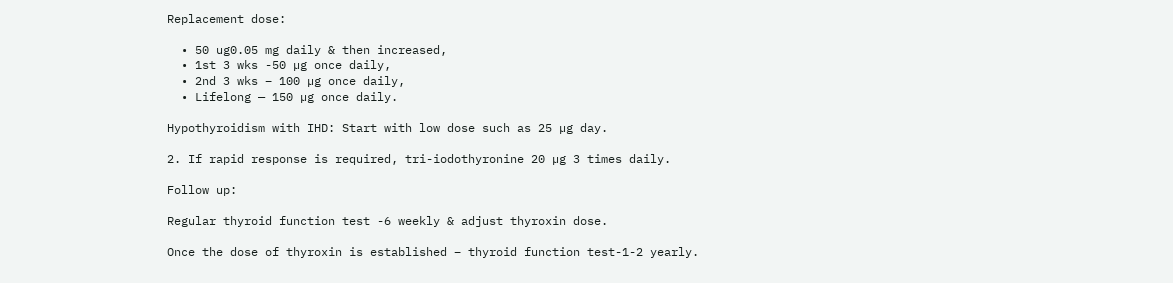Replacement dose:

  • 50 ug0.05 mg daily & then increased,
  • 1st 3 wks -50 µg once daily,
  • 2nd 3 wks – 100 µg once daily,
  • Lifelong — 150 µg once daily.

Hypothyroidism with IHD: Start with low dose such as 25 µg day.

2. If rapid response is required, tri-iodothyronine 20 µg 3 times daily.

Follow up:

Regular thyroid function test -6 weekly & adjust thyroxin dose.

Once the dose of thyroxin is established – thyroid function test-1-2 yearly.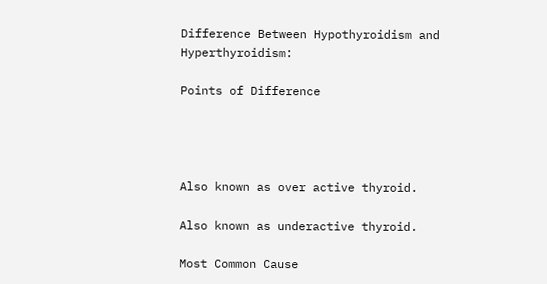Difference Between Hypothyroidism and Hyperthyroidism:

Points of Difference




Also known as over active thyroid.

Also known as underactive thyroid.

Most Common Cause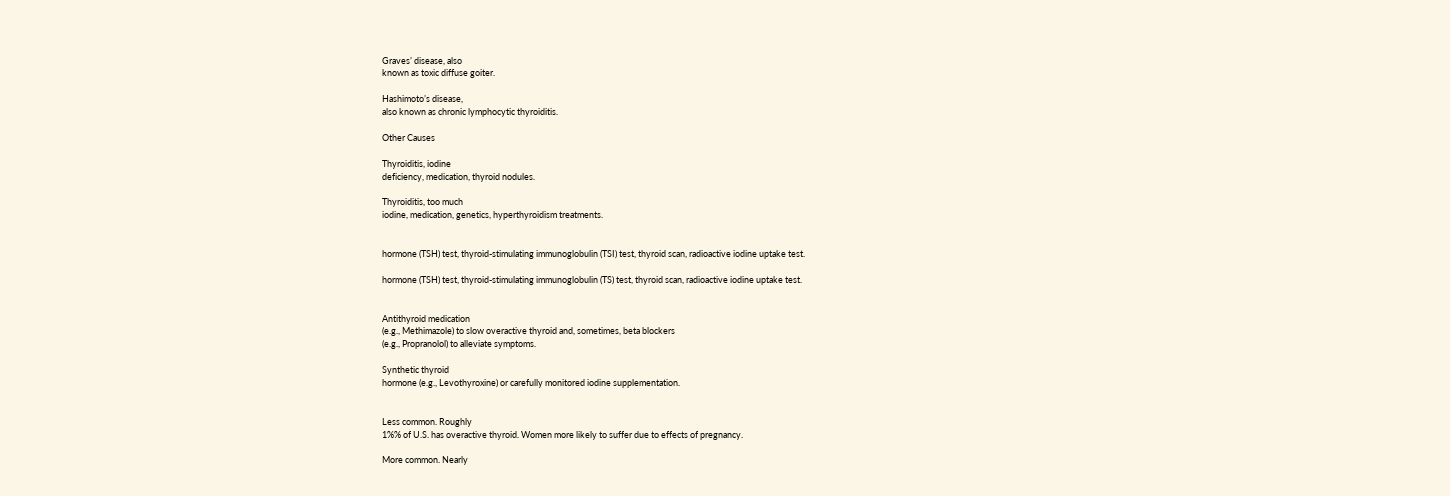Graves’ disease, also
known as toxic diffuse goiter.

Hashimoto’s disease,
also known as chronic lymphocytic thyroiditis.

Other Causes

Thyroiditis, iodine
deficiency, medication, thyroid nodules.

Thyroiditis, too much
iodine, medication, genetics, hyperthyroidism treatments.


hormone (TSH) test, thyroid-stimulating immunoglobulin (TSI) test, thyroid scan, radioactive iodine uptake test.

hormone (TSH) test, thyroid-stimulating immunoglobulin (TS) test, thyroid scan, radioactive iodine uptake test.


Antithyroid medication
(e.g., Methimazole) to slow overactive thyroid and, sometimes, beta blockers
(e.g., Propranolol) to alleviate symptoms.

Synthetic thyroid
hormone (e.g., Levothyroxine) or carefully monitored iodine supplementation.


Less common. Roughly
1%% of U.S. has overactive thyroid. Women more likely to suffer due to effects of pregnancy.

More common. Nearly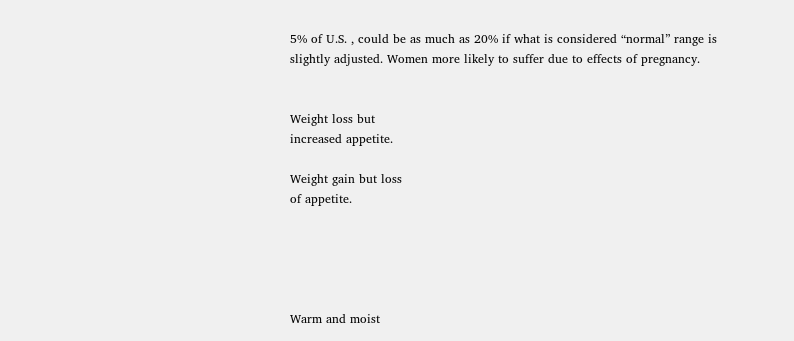5% of U.S. , could be as much as 20% if what is considered “normal” range is slightly adjusted. Women more likely to suffer due to effects of pregnancy.


Weight loss but
increased appetite.

Weight gain but loss
of appetite.





Warm and moist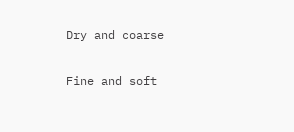Dry and coarse


Fine and soft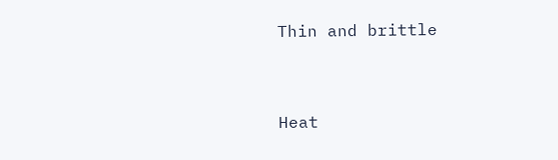Thin and brittle


Heat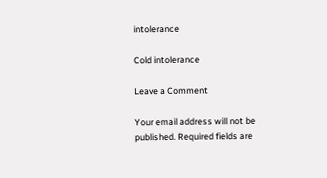intolerance

Cold intolerance

Leave a Comment

Your email address will not be published. Required fields are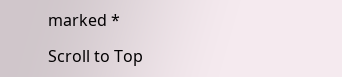marked *

Scroll to Top